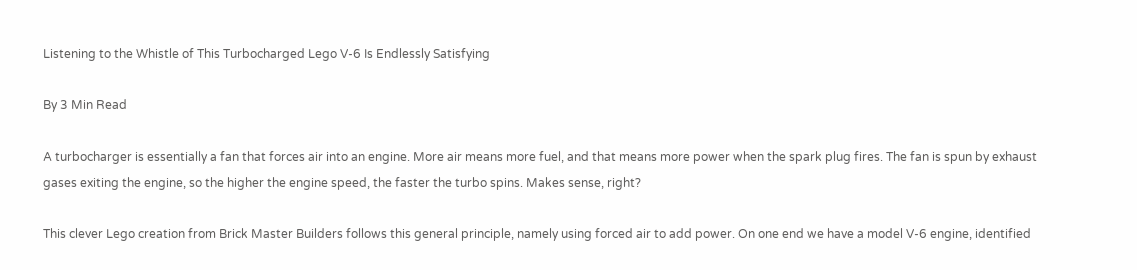Listening to the Whistle of This Turbocharged Lego V-6 Is Endlessly Satisfying

By 3 Min Read

A turbocharger is essentially a fan that forces air into an engine. More air means more fuel, and that means more power when the spark plug fires. The fan is spun by exhaust gases exiting the engine, so the higher the engine speed, the faster the turbo spins. Makes sense, right?

This clever Lego creation from Brick Master Builders follows this general principle, namely using forced air to add power. On one end we have a model V-6 engine, identified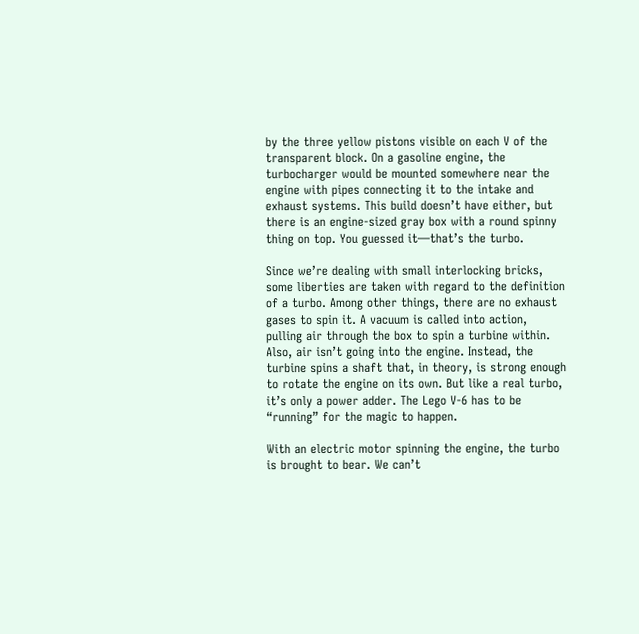by the three yellow pistons visible on each V of the transparent block. On a gasoline engine, the turbocharger would be mounted somewhere near the engine with pipes connecting it to the intake and exhaust systems. This build doesn’t have either, but there is an engine-sized gray box with a round spinny thing on top. You guessed it—that’s the turbo.

Since we’re dealing with small interlocking bricks, some liberties are taken with regard to the definition of a turbo. Among other things, there are no exhaust gases to spin it. A vacuum is called into action, pulling air through the box to spin a turbine within. Also, air isn’t going into the engine. Instead, the turbine spins a shaft that, in theory, is strong enough to rotate the engine on its own. But like a real turbo, it’s only a power adder. The Lego V-6 has to be “running” for the magic to happen.

With an electric motor spinning the engine, the turbo is brought to bear. We can’t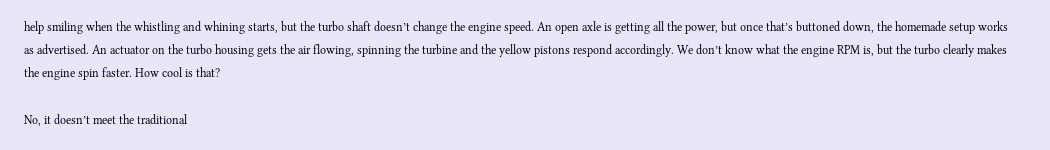help smiling when the whistling and whining starts, but the turbo shaft doesn’t change the engine speed. An open axle is getting all the power, but once that’s buttoned down, the homemade setup works as advertised. An actuator on the turbo housing gets the air flowing, spinning the turbine and the yellow pistons respond accordingly. We don’t know what the engine RPM is, but the turbo clearly makes the engine spin faster. How cool is that?

No, it doesn’t meet the traditional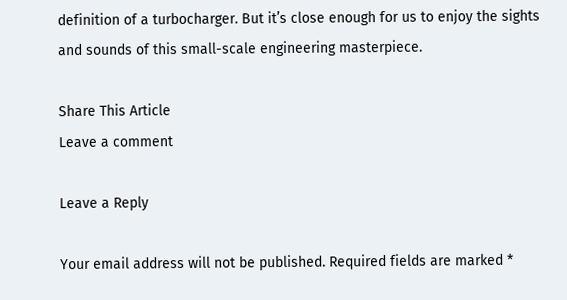definition of a turbocharger. But it’s close enough for us to enjoy the sights and sounds of this small-scale engineering masterpiece.

Share This Article
Leave a comment

Leave a Reply

Your email address will not be published. Required fields are marked *